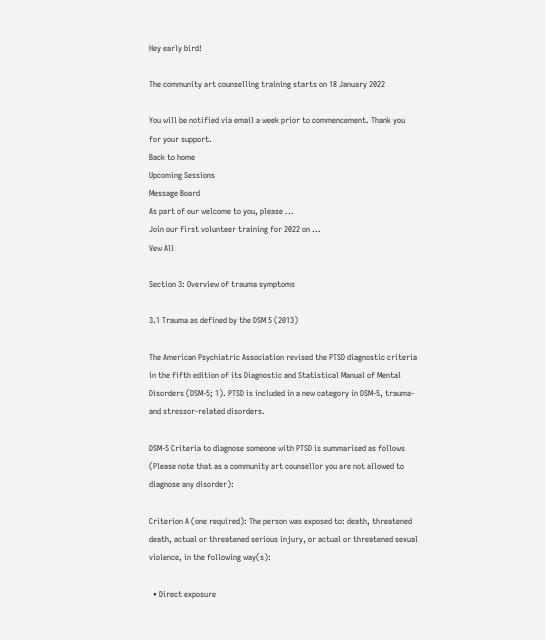Hey early bird!

The community art counselling training starts on 18 January 2022

You will be notified via email a week prior to commencement. Thank you for your support.
Back to home
Upcoming Sessions
Message Board
As part of our welcome to you, please ...
Join our first volunteer training for 2022 on ...
Vew All

Section 3: Overview of trauma symptoms

3.1 Trauma as defined by the DSM 5 (2013)

The American Psychiatric Association revised the PTSD diagnostic criteria in the fifth edition of its Diagnostic and Statistical Manual of Mental Disorders (DSM-5; 1). PTSD is included in a new category in DSM-5, trauma- and stressor-related disorders.

DSM-5 Criteria to diagnose someone with PTSD is summarised as follows (Please note that as a community art counsellor you are not allowed to diagnose any disorder):

Criterion A (one required): The person was exposed to: death, threatened death, actual or threatened serious injury, or actual or threatened sexual violence, in the following way(s):

  • Direct exposure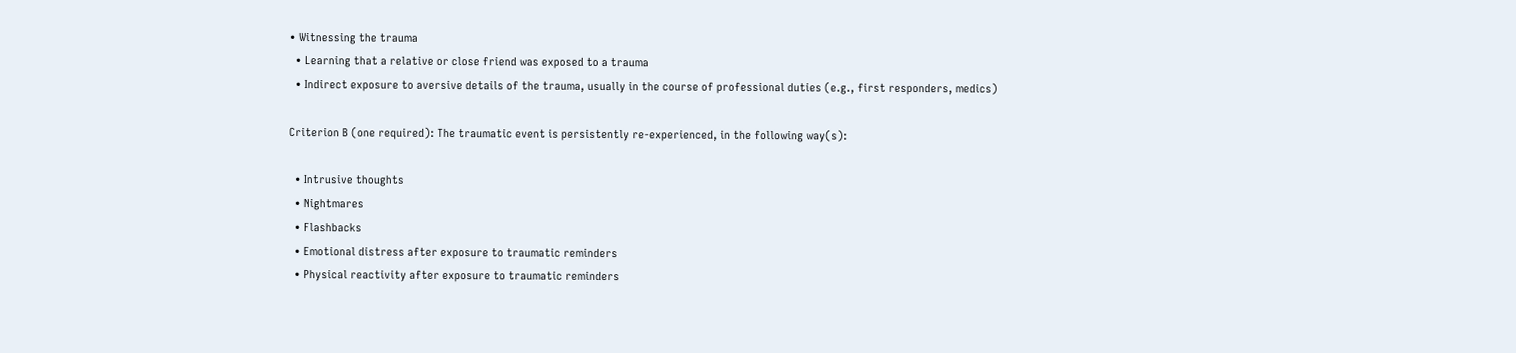• Witnessing the trauma
  • Learning that a relative or close friend was exposed to a trauma
  • Indirect exposure to aversive details of the trauma, usually in the course of professional duties (e.g., first responders, medics)

Criterion B (one required): The traumatic event is persistently re-experienced, in the following way(s):

  • Intrusive thoughts
  • Nightmares
  • Flashbacks
  • Emotional distress after exposure to traumatic reminders
  • Physical reactivity after exposure to traumatic reminders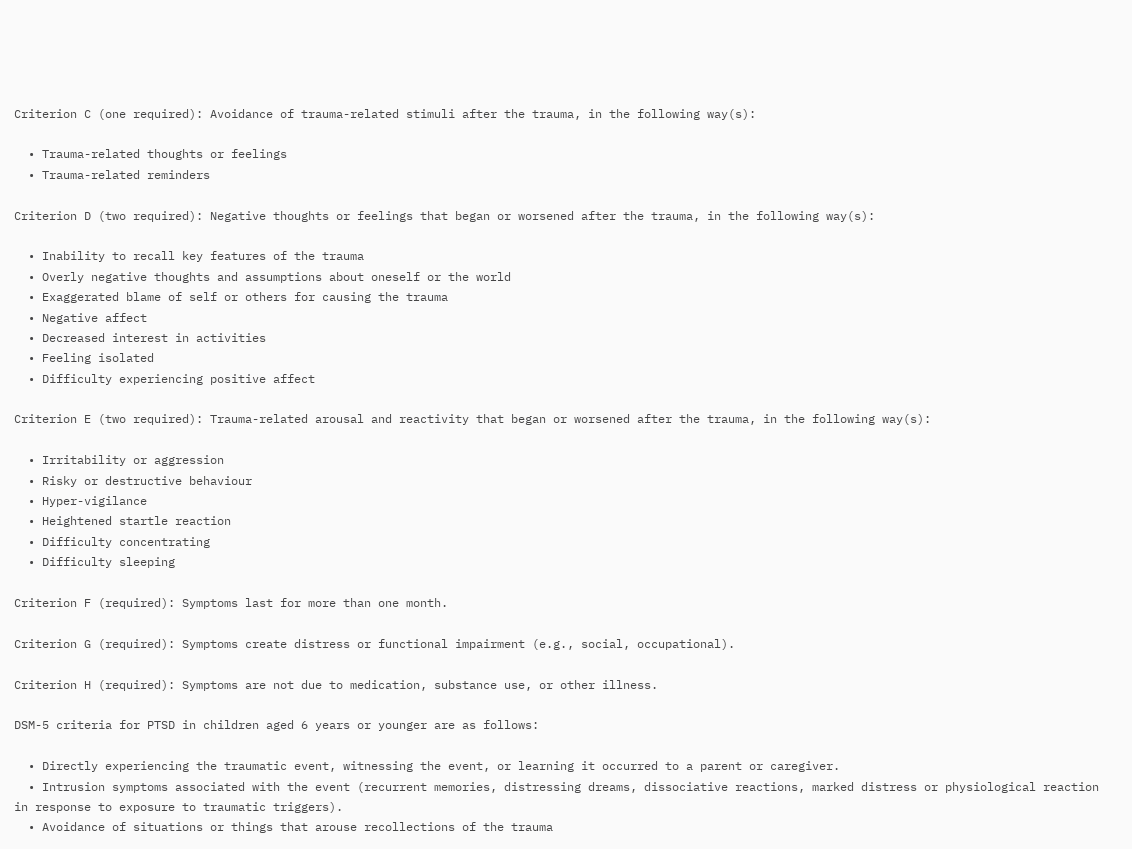Criterion C (one required): Avoidance of trauma-related stimuli after the trauma, in the following way(s):

  • Trauma-related thoughts or feelings
  • Trauma-related reminders

Criterion D (two required): Negative thoughts or feelings that began or worsened after the trauma, in the following way(s):

  • Inability to recall key features of the trauma
  • Overly negative thoughts and assumptions about oneself or the world
  • Exaggerated blame of self or others for causing the trauma
  • Negative affect
  • Decreased interest in activities
  • Feeling isolated
  • Difficulty experiencing positive affect

Criterion E (two required): Trauma-related arousal and reactivity that began or worsened after the trauma, in the following way(s):

  • Irritability or aggression
  • Risky or destructive behaviour
  • Hyper-vigilance
  • Heightened startle reaction
  • Difficulty concentrating
  • Difficulty sleeping

Criterion F (required): Symptoms last for more than one month.

Criterion G (required): Symptoms create distress or functional impairment (e.g., social, occupational).

Criterion H (required): Symptoms are not due to medication, substance use, or other illness.

DSM-5 criteria for PTSD in children aged 6 years or younger are as follows:

  • Directly experiencing the traumatic event, witnessing the event, or learning it occurred to a parent or caregiver.
  • Intrusion symptoms associated with the event (recurrent memories, distressing dreams, dissociative reactions, marked distress or physiological reaction in response to exposure to traumatic triggers).
  • Avoidance of situations or things that arouse recollections of the trauma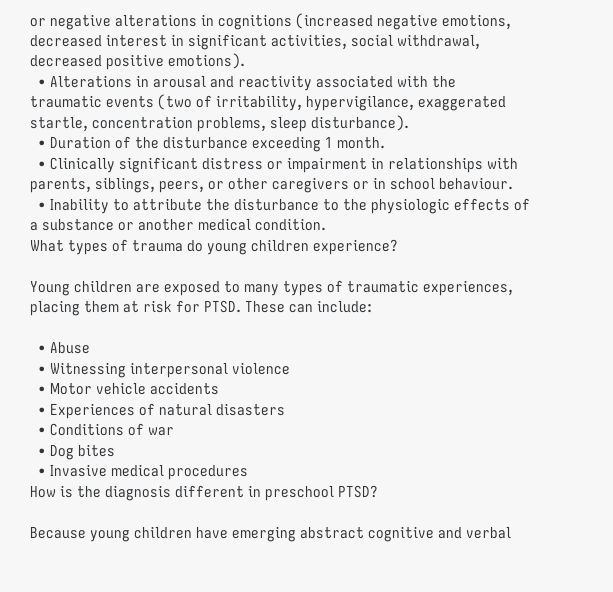or negative alterations in cognitions (increased negative emotions, decreased interest in significant activities, social withdrawal, decreased positive emotions).
  • Alterations in arousal and reactivity associated with the traumatic events (two of irritability, hypervigilance, exaggerated startle, concentration problems, sleep disturbance).
  • Duration of the disturbance exceeding 1 month.
  • Clinically significant distress or impairment in relationships with parents, siblings, peers, or other caregivers or in school behaviour.
  • Inability to attribute the disturbance to the physiologic effects of a substance or another medical condition.
What types of trauma do young children experience?

Young children are exposed to many types of traumatic experiences, placing them at risk for PTSD. These can include:

  • Abuse
  • Witnessing interpersonal violence
  • Motor vehicle accidents
  • Experiences of natural disasters
  • Conditions of war
  • Dog bites
  • Invasive medical procedures
How is the diagnosis different in preschool PTSD?

Because young children have emerging abstract cognitive and verbal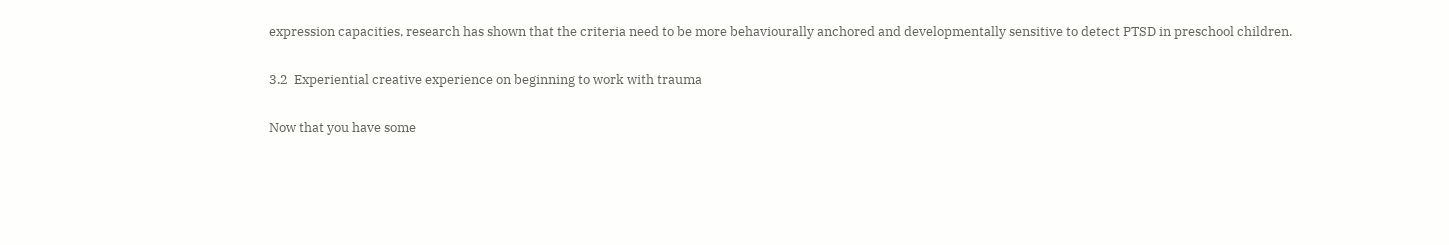expression capacities, research has shown that the criteria need to be more behaviourally anchored and developmentally sensitive to detect PTSD in preschool children.

3.2  Experiential creative experience on beginning to work with trauma

Now that you have some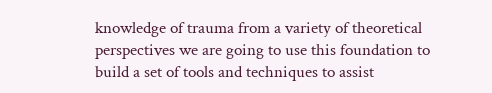knowledge of trauma from a variety of theoretical perspectives we are going to use this foundation to build a set of tools and techniques to assist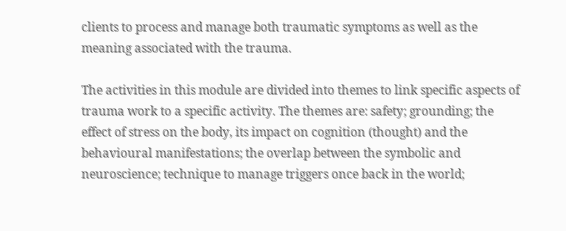clients to process and manage both traumatic symptoms as well as the meaning associated with the trauma.

The activities in this module are divided into themes to link specific aspects of trauma work to a specific activity. The themes are: safety; grounding; the effect of stress on the body, its impact on cognition (thought) and the behavioural manifestations; the overlap between the symbolic and neuroscience; technique to manage triggers once back in the world;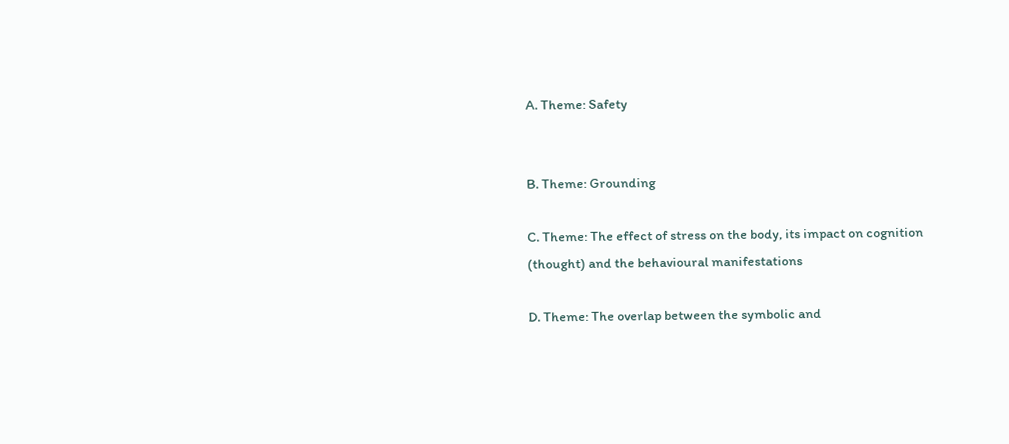A. Theme: Safety


B. Theme: Grounding

C. Theme: The effect of stress on the body, its impact on cognition (thought) and the behavioural manifestations

D. Theme: The overlap between the symbolic and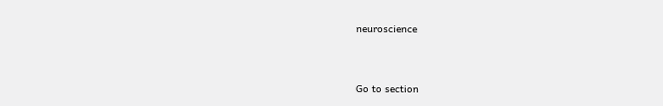neuroscience


Go to section